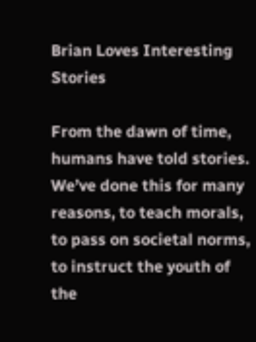Brian Loves Interesting Stories

From the dawn of time, humans have told stories.  We’ve done this for many reasons, to teach morals, to pass on societal norms, to instruct the youth of the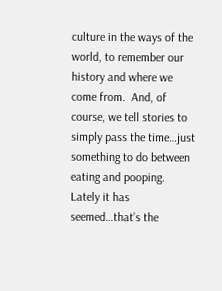culture in the ways of the world, to remember our history and where we come from.  And, of course, we tell stories to simply pass the time…just something to do between eating and pooping.  Lately it has seemed…that’s the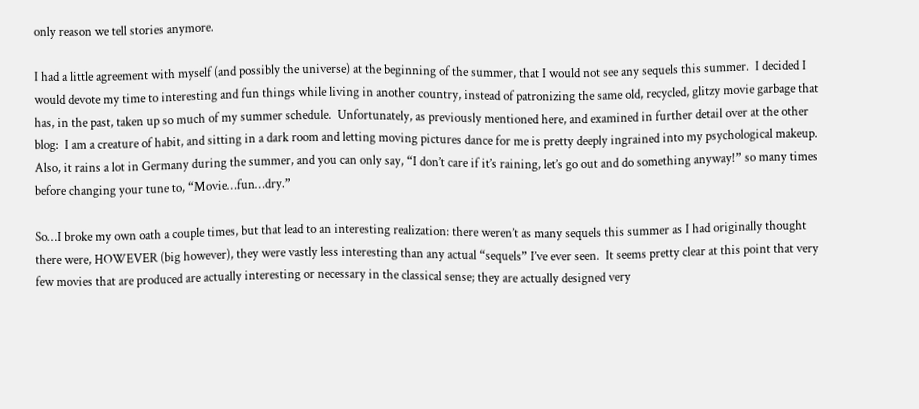only reason we tell stories anymore.

I had a little agreement with myself (and possibly the universe) at the beginning of the summer, that I would not see any sequels this summer.  I decided I would devote my time to interesting and fun things while living in another country, instead of patronizing the same old, recycled, glitzy movie garbage that has, in the past, taken up so much of my summer schedule.  Unfortunately, as previously mentioned here, and examined in further detail over at the other blog:  I am a creature of habit, and sitting in a dark room and letting moving pictures dance for me is pretty deeply ingrained into my psychological makeup.  Also, it rains a lot in Germany during the summer, and you can only say, “I don’t care if it’s raining, let’s go out and do something anyway!” so many times before changing your tune to, “Movie…fun…dry.”

So…I broke my own oath a couple times, but that lead to an interesting realization: there weren’t as many sequels this summer as I had originally thought there were, HOWEVER (big however), they were vastly less interesting than any actual “sequels” I’ve ever seen.  It seems pretty clear at this point that very few movies that are produced are actually interesting or necessary in the classical sense; they are actually designed very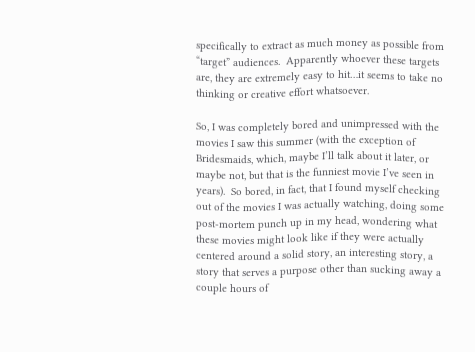specifically to extract as much money as possible from “target” audiences.  Apparently whoever these targets are, they are extremely easy to hit…it seems to take no thinking or creative effort whatsoever.

So, I was completely bored and unimpressed with the movies I saw this summer (with the exception of Bridesmaids, which, maybe I’ll talk about it later, or maybe not, but that is the funniest movie I’ve seen in years).  So bored, in fact, that I found myself checking out of the movies I was actually watching, doing some post-mortem punch up in my head, wondering what these movies might look like if they were actually centered around a solid story, an interesting story, a story that serves a purpose other than sucking away a couple hours of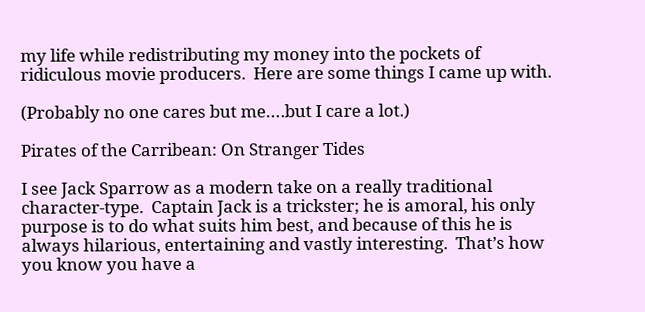my life while redistributing my money into the pockets of ridiculous movie producers.  Here are some things I came up with.

(Probably no one cares but me….but I care a lot.)

Pirates of the Carribean: On Stranger Tides

I see Jack Sparrow as a modern take on a really traditional character-type.  Captain Jack is a trickster; he is amoral, his only purpose is to do what suits him best, and because of this he is always hilarious, entertaining and vastly interesting.  That’s how you know you have a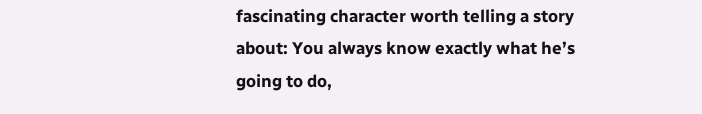fascinating character worth telling a story about: You always know exactly what he’s going to do,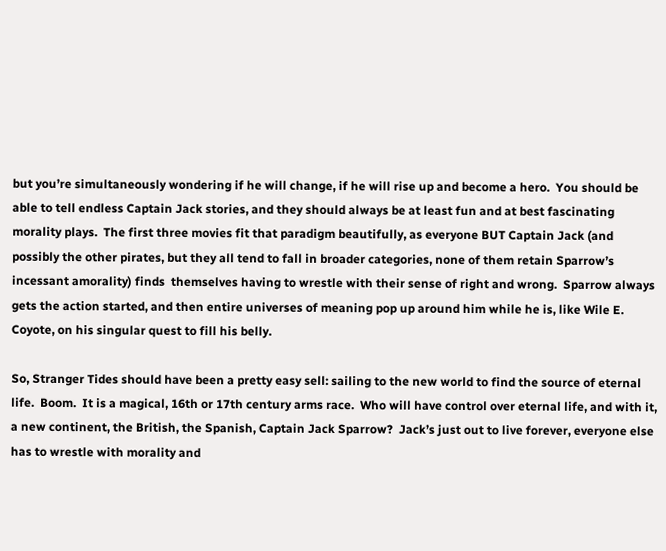but you’re simultaneously wondering if he will change, if he will rise up and become a hero.  You should be able to tell endless Captain Jack stories, and they should always be at least fun and at best fascinating morality plays.  The first three movies fit that paradigm beautifully, as everyone BUT Captain Jack (and possibly the other pirates, but they all tend to fall in broader categories, none of them retain Sparrow’s incessant amorality) finds  themselves having to wrestle with their sense of right and wrong.  Sparrow always gets the action started, and then entire universes of meaning pop up around him while he is, like Wile E. Coyote, on his singular quest to fill his belly.

So, Stranger Tides should have been a pretty easy sell: sailing to the new world to find the source of eternal life.  Boom.  It is a magical, 16th or 17th century arms race.  Who will have control over eternal life, and with it, a new continent, the British, the Spanish, Captain Jack Sparrow?  Jack’s just out to live forever, everyone else has to wrestle with morality and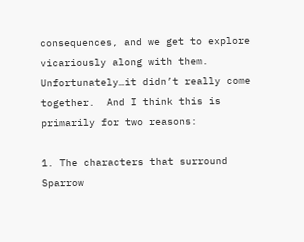consequences, and we get to explore vicariously along with them.  Unfortunately…it didn’t really come together.  And I think this is primarily for two reasons:

1. The characters that surround Sparrow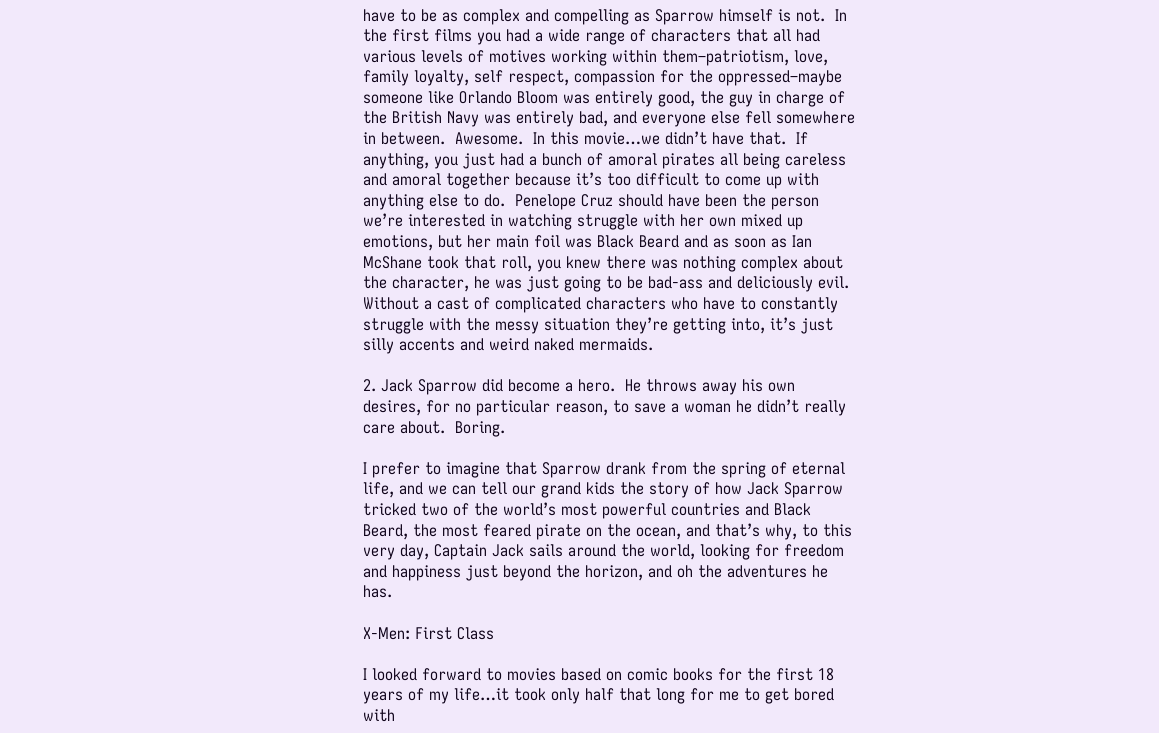have to be as complex and compelling as Sparrow himself is not.  In the first films you had a wide range of characters that all had various levels of motives working within them–patriotism, love, family loyalty, self respect, compassion for the oppressed–maybe someone like Orlando Bloom was entirely good, the guy in charge of the British Navy was entirely bad, and everyone else fell somewhere in between.  Awesome.  In this movie…we didn’t have that.  If anything, you just had a bunch of amoral pirates all being careless and amoral together because it’s too difficult to come up with anything else to do.  Penelope Cruz should have been the person we’re interested in watching struggle with her own mixed up emotions, but her main foil was Black Beard and as soon as Ian McShane took that roll, you knew there was nothing complex about the character, he was just going to be bad-ass and deliciously evil.  Without a cast of complicated characters who have to constantly struggle with the messy situation they’re getting into, it’s just silly accents and weird naked mermaids.

2. Jack Sparrow did become a hero.  He throws away his own desires, for no particular reason, to save a woman he didn’t really care about.  Boring.

I prefer to imagine that Sparrow drank from the spring of eternal life, and we can tell our grand kids the story of how Jack Sparrow tricked two of the world’s most powerful countries and Black Beard, the most feared pirate on the ocean, and that’s why, to this very day, Captain Jack sails around the world, looking for freedom and happiness just beyond the horizon, and oh the adventures he has.

X-Men: First Class

I looked forward to movies based on comic books for the first 18 years of my life…it took only half that long for me to get bored with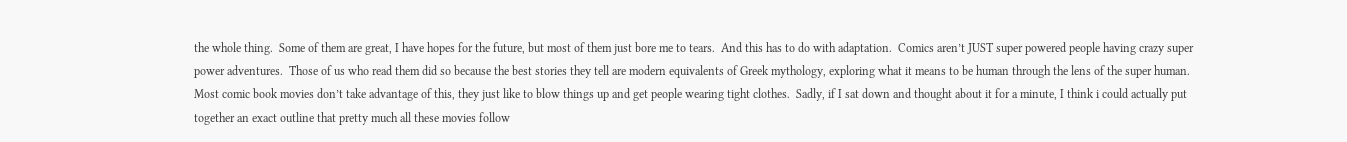the whole thing.  Some of them are great, I have hopes for the future, but most of them just bore me to tears.  And this has to do with adaptation.  Comics aren’t JUST super powered people having crazy super power adventures.  Those of us who read them did so because the best stories they tell are modern equivalents of Greek mythology, exploring what it means to be human through the lens of the super human.  Most comic book movies don’t take advantage of this, they just like to blow things up and get people wearing tight clothes.  Sadly, if I sat down and thought about it for a minute, I think i could actually put together an exact outline that pretty much all these movies follow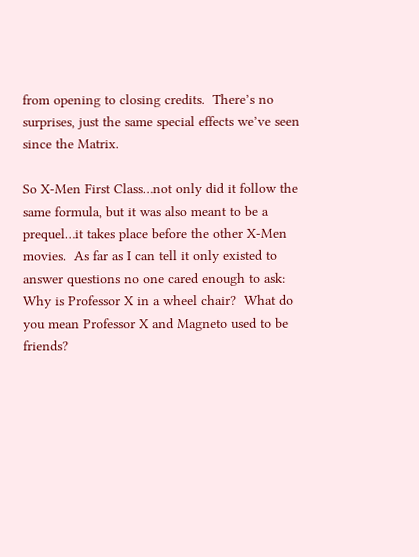from opening to closing credits.  There’s no surprises, just the same special effects we’ve seen since the Matrix.

So X-Men First Class…not only did it follow the same formula, but it was also meant to be a prequel…it takes place before the other X-Men movies.  As far as I can tell it only existed to answer questions no one cared enough to ask: Why is Professor X in a wheel chair?  What do you mean Professor X and Magneto used to be friends?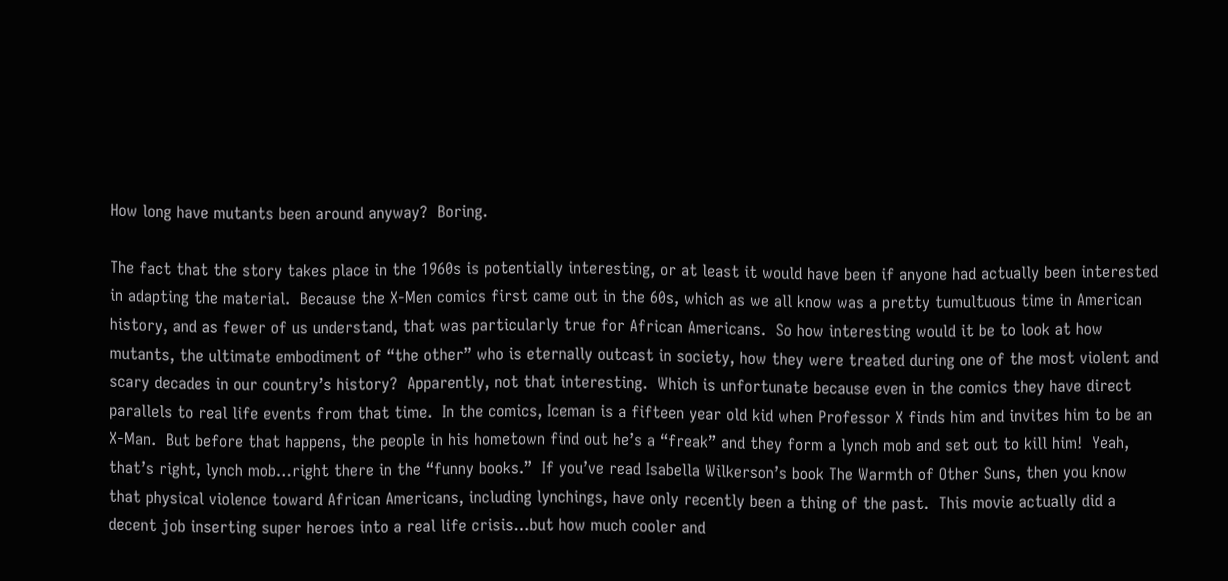How long have mutants been around anyway?  Boring.

The fact that the story takes place in the 1960s is potentially interesting, or at least it would have been if anyone had actually been interested in adapting the material.  Because the X-Men comics first came out in the 60s, which as we all know was a pretty tumultuous time in American history, and as fewer of us understand, that was particularly true for African Americans.  So how interesting would it be to look at how mutants, the ultimate embodiment of “the other” who is eternally outcast in society, how they were treated during one of the most violent and scary decades in our country’s history?  Apparently, not that interesting.  Which is unfortunate because even in the comics they have direct parallels to real life events from that time.  In the comics, Iceman is a fifteen year old kid when Professor X finds him and invites him to be an X-Man.  But before that happens, the people in his hometown find out he’s a “freak” and they form a lynch mob and set out to kill him!  Yeah, that’s right, lynch mob…right there in the “funny books.”  If you’ve read Isabella Wilkerson’s book The Warmth of Other Suns, then you know that physical violence toward African Americans, including lynchings, have only recently been a thing of the past.  This movie actually did a decent job inserting super heroes into a real life crisis…but how much cooler and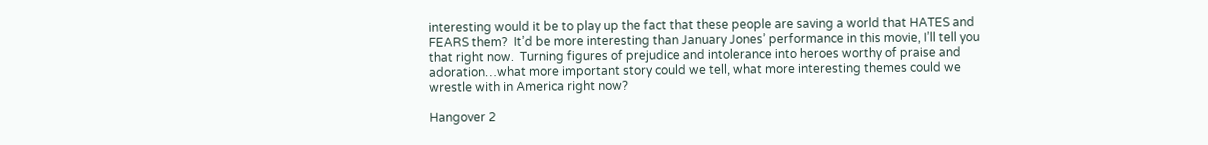interesting would it be to play up the fact that these people are saving a world that HATES and FEARS them?  It’d be more interesting than January Jones’ performance in this movie, I’ll tell you that right now.  Turning figures of prejudice and intolerance into heroes worthy of praise and adoration…what more important story could we tell, what more interesting themes could we wrestle with in America right now?

Hangover 2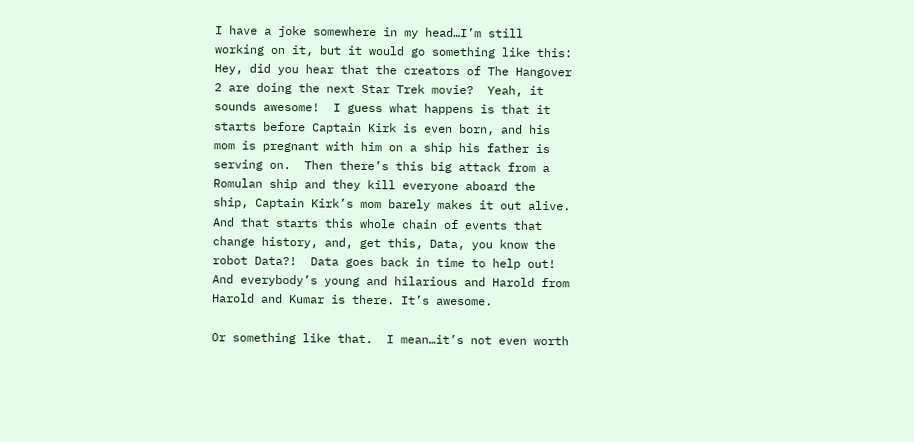I have a joke somewhere in my head…I’m still working on it, but it would go something like this:  Hey, did you hear that the creators of The Hangover 2 are doing the next Star Trek movie?  Yeah, it sounds awesome!  I guess what happens is that it starts before Captain Kirk is even born, and his mom is pregnant with him on a ship his father is serving on.  Then there’s this big attack from a Romulan ship and they kill everyone aboard the ship, Captain Kirk’s mom barely makes it out alive.  And that starts this whole chain of events that change history, and, get this, Data, you know the robot Data?!  Data goes back in time to help out!  And everybody’s young and hilarious and Harold from Harold and Kumar is there. It’s awesome.

Or something like that.  I mean…it’s not even worth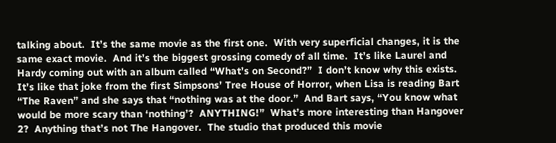talking about.  It’s the same movie as the first one.  With very superficial changes, it is the same exact movie.  And it’s the biggest grossing comedy of all time.  It’s like Laurel and Hardy coming out with an album called “What’s on Second?”  I don’t know why this exists.  It’s like that joke from the first Simpsons’ Tree House of Horror, when Lisa is reading Bart “The Raven” and she says that “nothing was at the door.”  And Bart says, “You know what would be more scary than ‘nothing’?  ANYTHING!”  What’s more interesting than Hangover 2?  Anything that’s not The Hangover.  The studio that produced this movie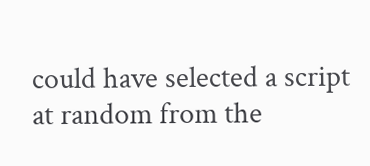could have selected a script at random from the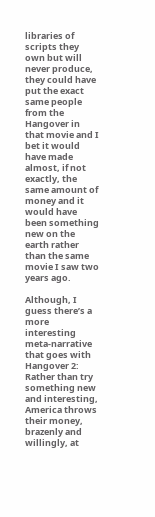libraries of scripts they own but will never produce, they could have put the exact same people from the Hangover in that movie and I bet it would have made almost, if not exactly, the same amount of money and it would have been something new on the earth rather than the same movie I saw two years ago.

Although, I guess there’s a more interesting meta-narrative that goes with Hangover 2:  Rather than try something new and interesting, America throws their money, brazenly and willingly, at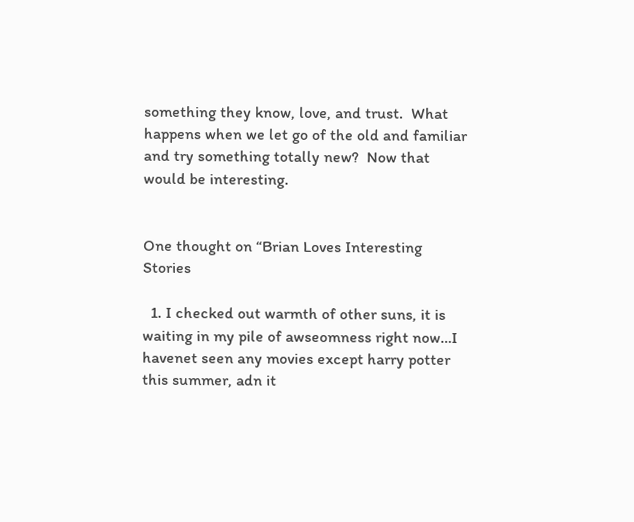something they know, love, and trust.  What happens when we let go of the old and familiar and try something totally new?  Now that would be interesting.


One thought on “Brian Loves Interesting Stories

  1. I checked out warmth of other suns, it is waiting in my pile of awseomness right now…I havenet seen any movies except harry potter this summer, adn it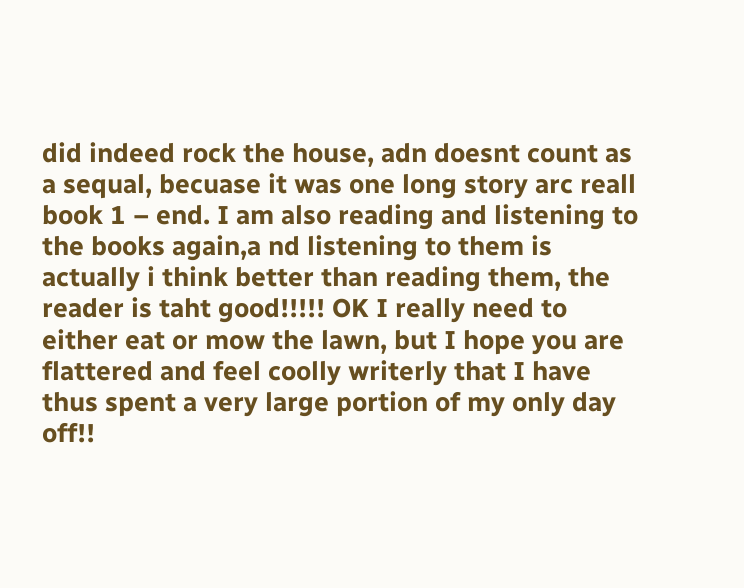did indeed rock the house, adn doesnt count as a sequal, becuase it was one long story arc reall book 1 – end. I am also reading and listening to the books again,a nd listening to them is actually i think better than reading them, the reader is taht good!!!!! OK I really need to either eat or mow the lawn, but I hope you are flattered and feel coolly writerly that I have thus spent a very large portion of my only day off!!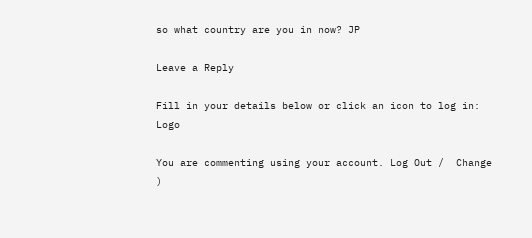so what country are you in now? JP

Leave a Reply

Fill in your details below or click an icon to log in: Logo

You are commenting using your account. Log Out /  Change )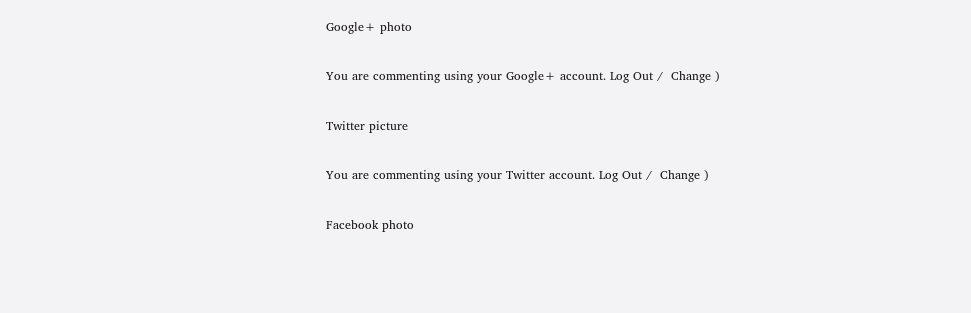Google+ photo

You are commenting using your Google+ account. Log Out /  Change )

Twitter picture

You are commenting using your Twitter account. Log Out /  Change )

Facebook photo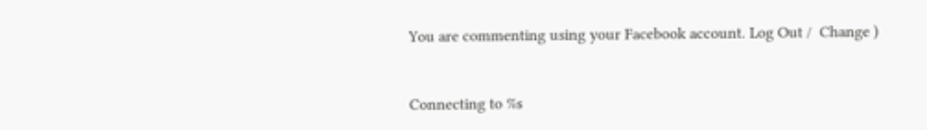You are commenting using your Facebook account. Log Out /  Change )


Connecting to %s